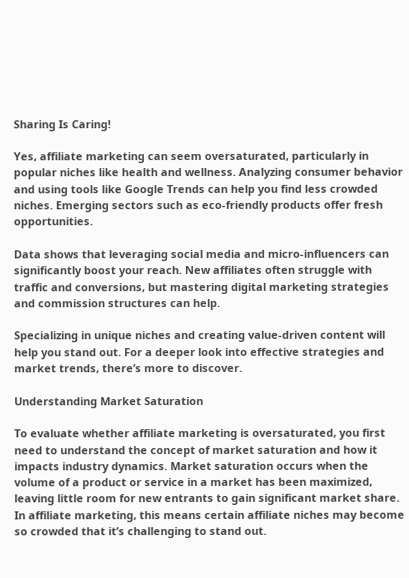Sharing Is Caring!

Yes, affiliate marketing can seem oversaturated, particularly in popular niches like health and wellness. Analyzing consumer behavior and using tools like Google Trends can help you find less crowded niches. Emerging sectors such as eco-friendly products offer fresh opportunities.

Data shows that leveraging social media and micro-influencers can significantly boost your reach. New affiliates often struggle with traffic and conversions, but mastering digital marketing strategies and commission structures can help.

Specializing in unique niches and creating value-driven content will help you stand out. For a deeper look into effective strategies and market trends, there’s more to discover.

Understanding Market Saturation

To evaluate whether affiliate marketing is oversaturated, you first need to understand the concept of market saturation and how it impacts industry dynamics. Market saturation occurs when the volume of a product or service in a market has been maximized, leaving little room for new entrants to gain significant market share. In affiliate marketing, this means certain affiliate niches may become so crowded that it’s challenging to stand out.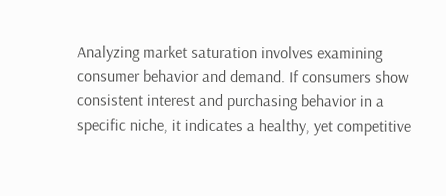Analyzing market saturation involves examining consumer behavior and demand. If consumers show consistent interest and purchasing behavior in a specific niche, it indicates a healthy, yet competitive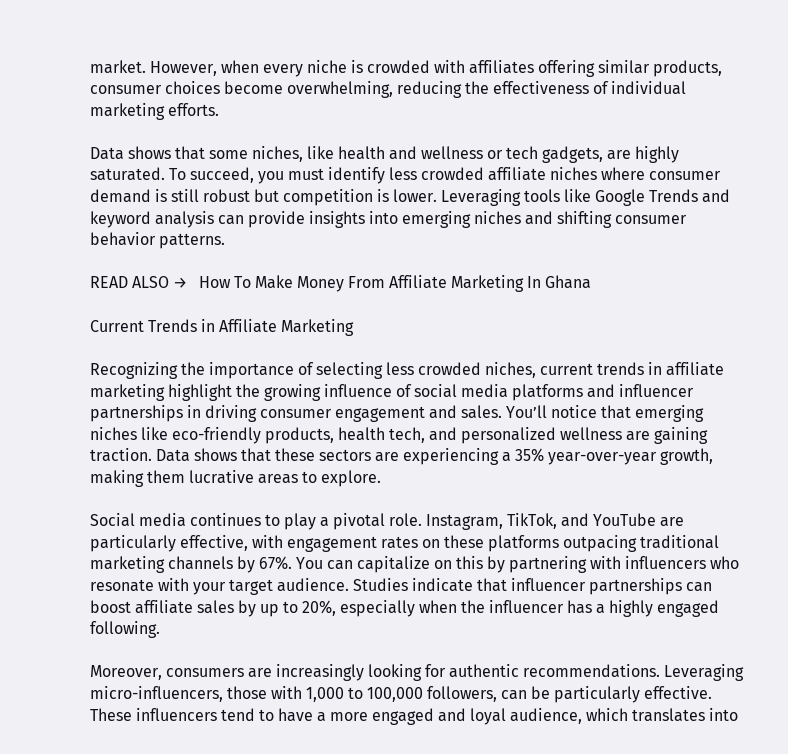market. However, when every niche is crowded with affiliates offering similar products, consumer choices become overwhelming, reducing the effectiveness of individual marketing efforts.

Data shows that some niches, like health and wellness or tech gadgets, are highly saturated. To succeed, you must identify less crowded affiliate niches where consumer demand is still robust but competition is lower. Leveraging tools like Google Trends and keyword analysis can provide insights into emerging niches and shifting consumer behavior patterns.

READ ALSO →   How To Make Money From Affiliate Marketing In Ghana

Current Trends in Affiliate Marketing

Recognizing the importance of selecting less crowded niches, current trends in affiliate marketing highlight the growing influence of social media platforms and influencer partnerships in driving consumer engagement and sales. You’ll notice that emerging niches like eco-friendly products, health tech, and personalized wellness are gaining traction. Data shows that these sectors are experiencing a 35% year-over-year growth, making them lucrative areas to explore.

Social media continues to play a pivotal role. Instagram, TikTok, and YouTube are particularly effective, with engagement rates on these platforms outpacing traditional marketing channels by 67%. You can capitalize on this by partnering with influencers who resonate with your target audience. Studies indicate that influencer partnerships can boost affiliate sales by up to 20%, especially when the influencer has a highly engaged following.

Moreover, consumers are increasingly looking for authentic recommendations. Leveraging micro-influencers, those with 1,000 to 100,000 followers, can be particularly effective. These influencers tend to have a more engaged and loyal audience, which translates into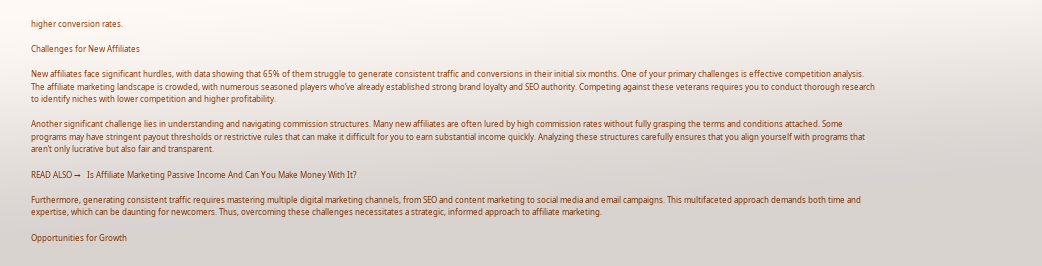higher conversion rates.

Challenges for New Affiliates

New affiliates face significant hurdles, with data showing that 65% of them struggle to generate consistent traffic and conversions in their initial six months. One of your primary challenges is effective competition analysis. The affiliate marketing landscape is crowded, with numerous seasoned players who’ve already established strong brand loyalty and SEO authority. Competing against these veterans requires you to conduct thorough research to identify niches with lower competition and higher profitability.

Another significant challenge lies in understanding and navigating commission structures. Many new affiliates are often lured by high commission rates without fully grasping the terms and conditions attached. Some programs may have stringent payout thresholds or restrictive rules that can make it difficult for you to earn substantial income quickly. Analyzing these structures carefully ensures that you align yourself with programs that aren’t only lucrative but also fair and transparent.

READ ALSO →   Is Affiliate Marketing Passive Income And Can You Make Money With It?

Furthermore, generating consistent traffic requires mastering multiple digital marketing channels, from SEO and content marketing to social media and email campaigns. This multifaceted approach demands both time and expertise, which can be daunting for newcomers. Thus, overcoming these challenges necessitates a strategic, informed approach to affiliate marketing.

Opportunities for Growth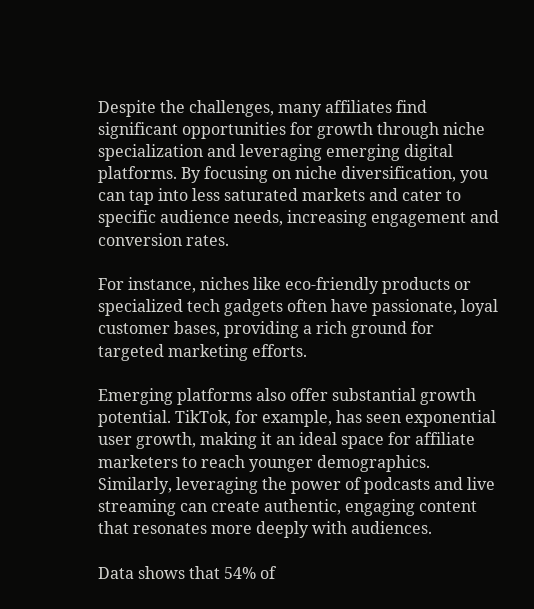Despite the challenges, many affiliates find significant opportunities for growth through niche specialization and leveraging emerging digital platforms. By focusing on niche diversification, you can tap into less saturated markets and cater to specific audience needs, increasing engagement and conversion rates.

For instance, niches like eco-friendly products or specialized tech gadgets often have passionate, loyal customer bases, providing a rich ground for targeted marketing efforts.

Emerging platforms also offer substantial growth potential. TikTok, for example, has seen exponential user growth, making it an ideal space for affiliate marketers to reach younger demographics. Similarly, leveraging the power of podcasts and live streaming can create authentic, engaging content that resonates more deeply with audiences.

Data shows that 54% of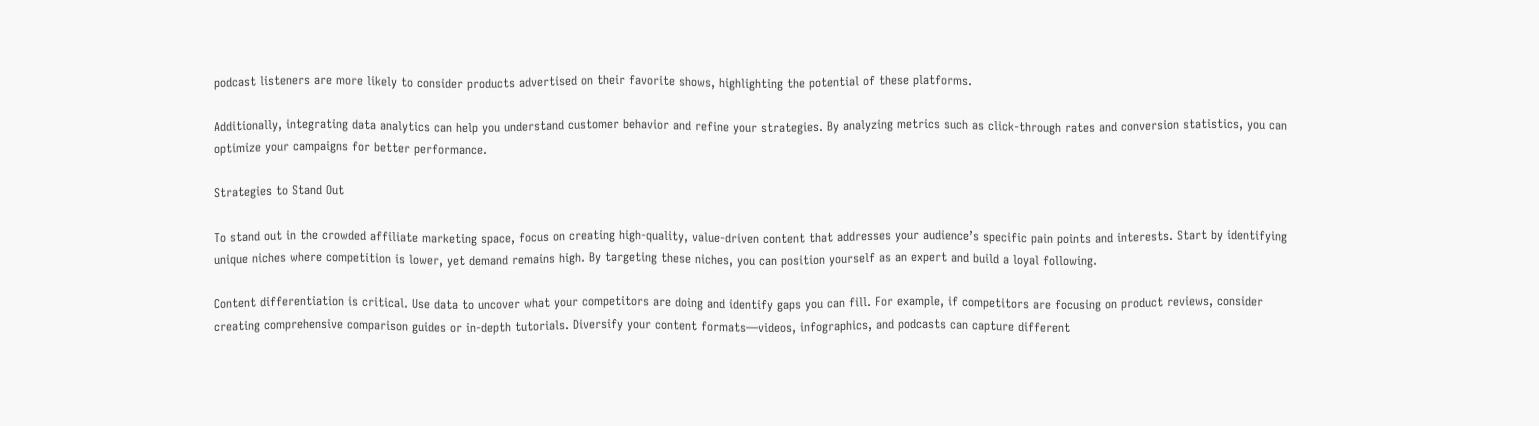podcast listeners are more likely to consider products advertised on their favorite shows, highlighting the potential of these platforms.

Additionally, integrating data analytics can help you understand customer behavior and refine your strategies. By analyzing metrics such as click-through rates and conversion statistics, you can optimize your campaigns for better performance.

Strategies to Stand Out

To stand out in the crowded affiliate marketing space, focus on creating high-quality, value-driven content that addresses your audience’s specific pain points and interests. Start by identifying unique niches where competition is lower, yet demand remains high. By targeting these niches, you can position yourself as an expert and build a loyal following.

Content differentiation is critical. Use data to uncover what your competitors are doing and identify gaps you can fill. For example, if competitors are focusing on product reviews, consider creating comprehensive comparison guides or in-depth tutorials. Diversify your content formats—videos, infographics, and podcasts can capture different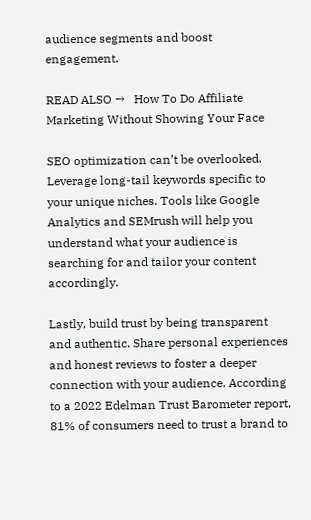audience segments and boost engagement.

READ ALSO →   How To Do Affiliate Marketing Without Showing Your Face

SEO optimization can’t be overlooked. Leverage long-tail keywords specific to your unique niches. Tools like Google Analytics and SEMrush will help you understand what your audience is searching for and tailor your content accordingly.

Lastly, build trust by being transparent and authentic. Share personal experiences and honest reviews to foster a deeper connection with your audience. According to a 2022 Edelman Trust Barometer report, 81% of consumers need to trust a brand to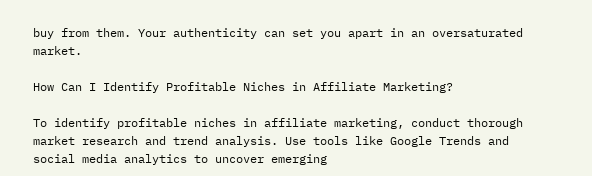buy from them. Your authenticity can set you apart in an oversaturated market.

How Can I Identify Profitable Niches in Affiliate Marketing?

To identify profitable niches in affiliate marketing, conduct thorough market research and trend analysis. Use tools like Google Trends and social media analytics to uncover emerging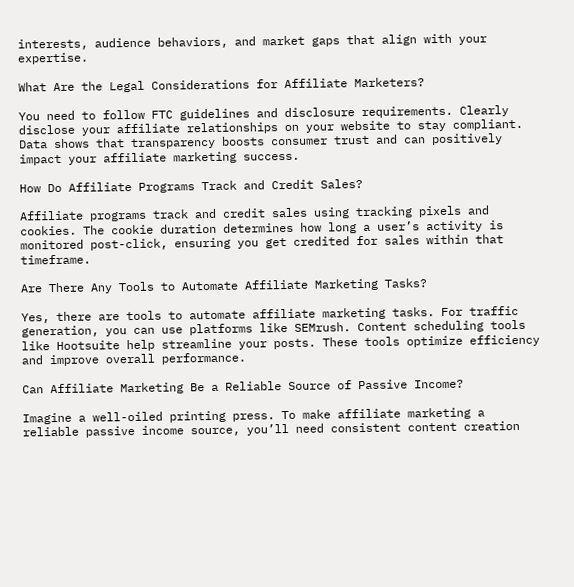interests, audience behaviors, and market gaps that align with your expertise.

What Are the Legal Considerations for Affiliate Marketers?

You need to follow FTC guidelines and disclosure requirements. Clearly disclose your affiliate relationships on your website to stay compliant. Data shows that transparency boosts consumer trust and can positively impact your affiliate marketing success.

How Do Affiliate Programs Track and Credit Sales?

Affiliate programs track and credit sales using tracking pixels and cookies. The cookie duration determines how long a user’s activity is monitored post-click, ensuring you get credited for sales within that timeframe.

Are There Any Tools to Automate Affiliate Marketing Tasks?

Yes, there are tools to automate affiliate marketing tasks. For traffic generation, you can use platforms like SEMrush. Content scheduling tools like Hootsuite help streamline your posts. These tools optimize efficiency and improve overall performance.

Can Affiliate Marketing Be a Reliable Source of Passive Income?

Imagine a well-oiled printing press. To make affiliate marketing a reliable passive income source, you’ll need consistent content creation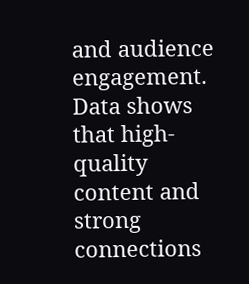and audience engagement. Data shows that high-quality content and strong connections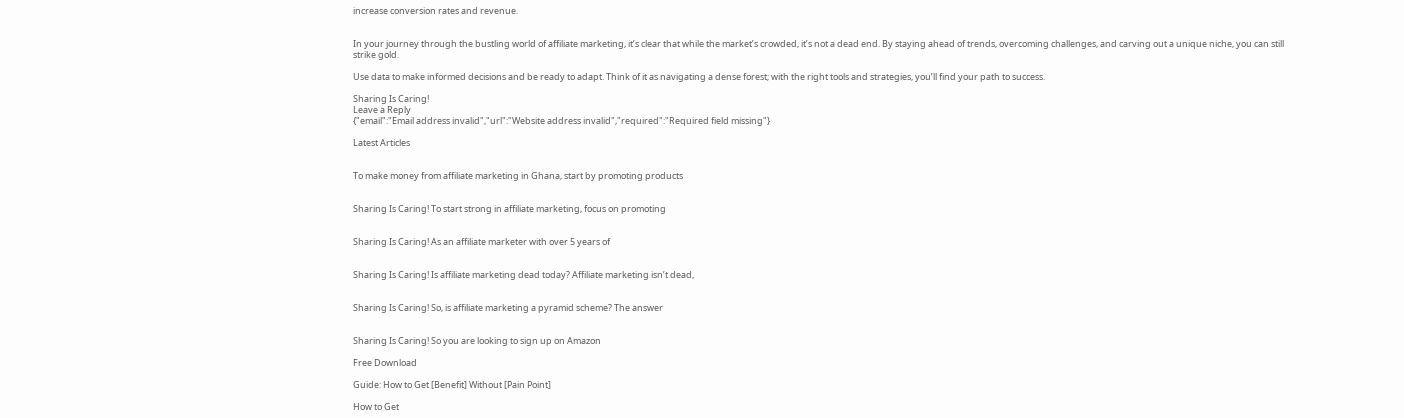increase conversion rates and revenue.


In your journey through the bustling world of affiliate marketing, it’s clear that while the market’s crowded, it’s not a dead end. By staying ahead of trends, overcoming challenges, and carving out a unique niche, you can still strike gold.

Use data to make informed decisions and be ready to adapt. Think of it as navigating a dense forest; with the right tools and strategies, you’ll find your path to success.

Sharing Is Caring!
Leave a Reply
{"email":"Email address invalid","url":"Website address invalid","required":"Required field missing"}

Latest Articles


To make money from affiliate marketing in Ghana, start by promoting products


Sharing Is Caring! To start strong in affiliate marketing, focus on promoting


Sharing Is Caring! As an affiliate marketer with over 5 years of


Sharing Is Caring! Is affiliate marketing dead today? Affiliate marketing isn’t dead,


Sharing Is Caring! So, is affiliate marketing a pyramid scheme? The answer


Sharing Is Caring! So you are looking to sign up on Amazon

Free Download

Guide: How to Get [Benefit] Without [Pain Point]

How to Get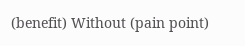(benefit) Without (pain point)